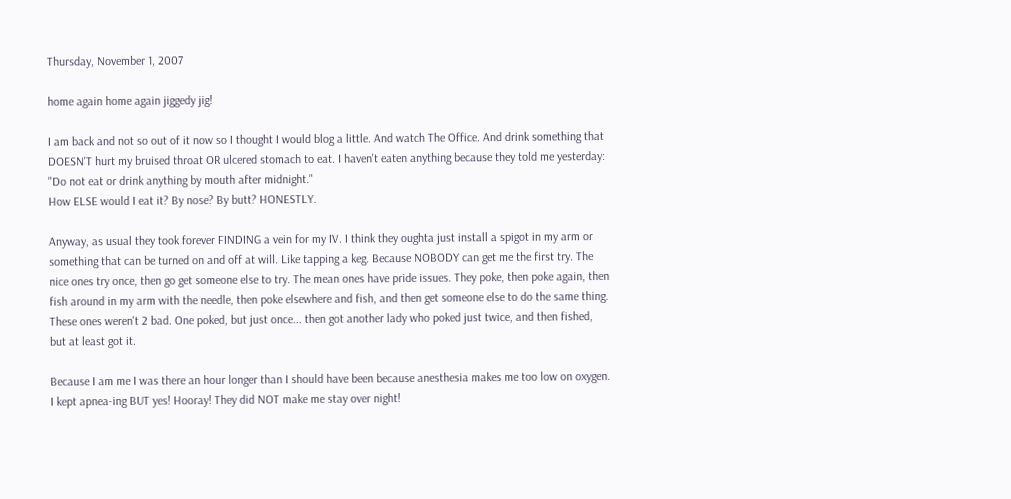Thursday, November 1, 2007

home again home again jiggedy jig!

I am back and not so out of it now so I thought I would blog a little. And watch The Office. And drink something that DOESN'T hurt my bruised throat OR ulcered stomach to eat. I haven't eaten anything because they told me yesterday:
"Do not eat or drink anything by mouth after midnight."
How ELSE would I eat it? By nose? By butt? HONESTLY.

Anyway, as usual they took forever FINDING a vein for my IV. I think they oughta just install a spigot in my arm or something that can be turned on and off at will. Like tapping a keg. Because NOBODY can get me the first try. The nice ones try once, then go get someone else to try. The mean ones have pride issues. They poke, then poke again, then fish around in my arm with the needle, then poke elsewhere and fish, and then get someone else to do the same thing. These ones weren't 2 bad. One poked, but just once... then got another lady who poked just twice, and then fished, but at least got it.

Because I am me I was there an hour longer than I should have been because anesthesia makes me too low on oxygen. I kept apnea-ing BUT yes! Hooray! They did NOT make me stay over night!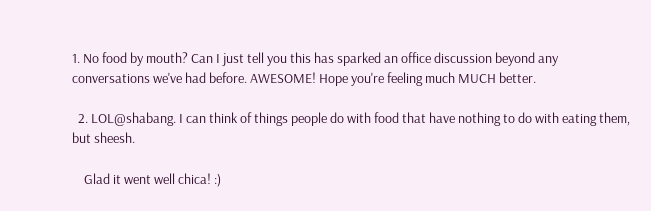1. No food by mouth? Can I just tell you this has sparked an office discussion beyond any conversations we've had before. AWESOME! Hope you're feeling much MUCH better.

  2. LOL@shabang. I can think of things people do with food that have nothing to do with eating them, but sheesh.

    Glad it went well chica! :)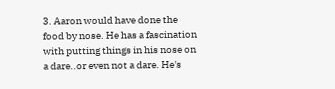3. Aaron would have done the food by nose. He has a fascination with putting things in his nose on a dare..or even not a dare. He's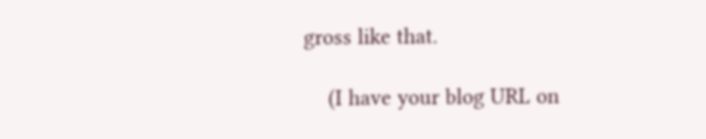gross like that.

    (I have your blog URL on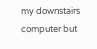my downstairs computer but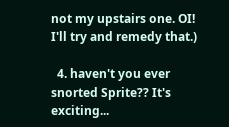not my upstairs one. OI! I'll try and remedy that.)

  4. haven't you ever snorted Sprite?? It's exciting...